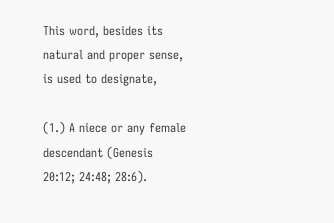This word, besides its natural and proper sense, is used to designate,

(1.) A niece or any female descendant (Genesis 20:12; 24:48; 28:6).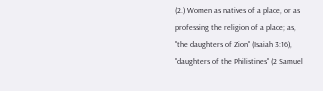(2.) Women as natives of a place, or as professing the religion of a place; as, "the daughters of Zion" (Isaiah 3:16), "daughters of the Philistines" (2 Samuel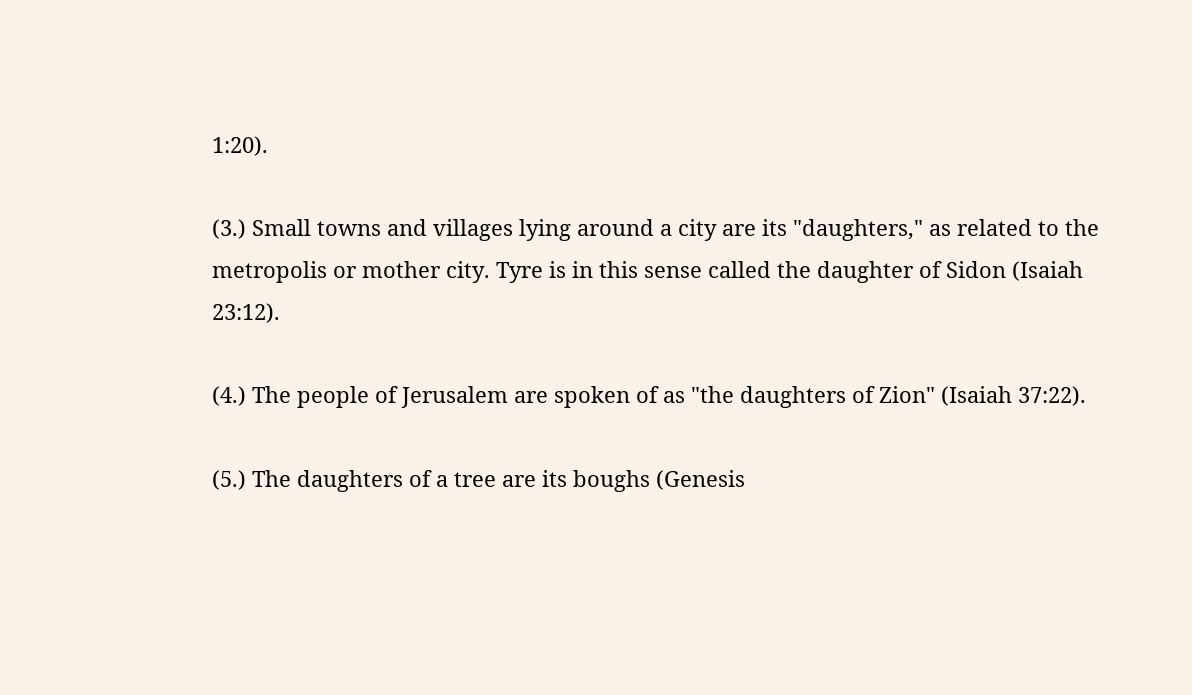1:20).

(3.) Small towns and villages lying around a city are its "daughters," as related to the metropolis or mother city. Tyre is in this sense called the daughter of Sidon (Isaiah 23:12).

(4.) The people of Jerusalem are spoken of as "the daughters of Zion" (Isaiah 37:22).

(5.) The daughters of a tree are its boughs (Genesis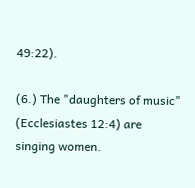49:22).

(6.) The "daughters of music" (Ecclesiastes 12:4) are singing women.